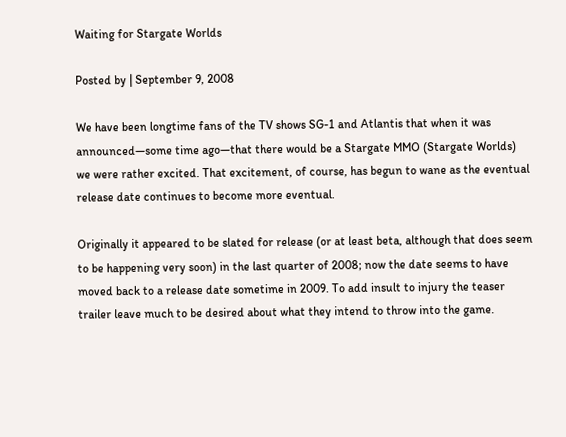Waiting for Stargate Worlds

Posted by | September 9, 2008

We have been longtime fans of the TV shows SG-1 and Atlantis that when it was announced—some time ago—that there would be a Stargate MMO (Stargate Worlds) we were rather excited. That excitement, of course, has begun to wane as the eventual release date continues to become more eventual.

Originally it appeared to be slated for release (or at least beta, although that does seem to be happening very soon) in the last quarter of 2008; now the date seems to have moved back to a release date sometime in 2009. To add insult to injury the teaser trailer leave much to be desired about what they intend to throw into the game.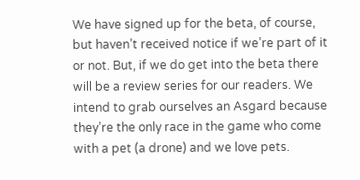We have signed up for the beta, of course, but haven’t received notice if we’re part of it or not. But, if we do get into the beta there will be a review series for our readers. We intend to grab ourselves an Asgard because they’re the only race in the game who come with a pet (a drone) and we love pets.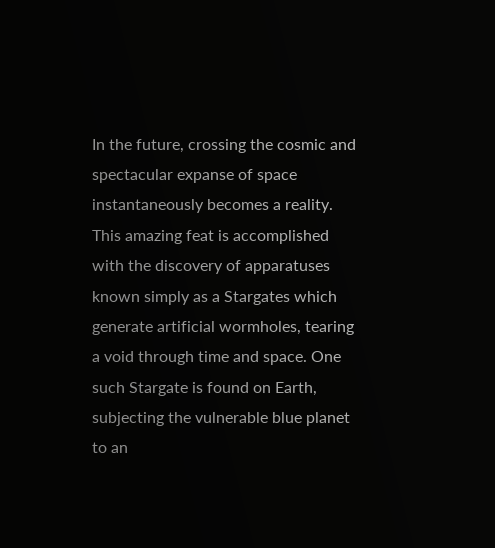In the future, crossing the cosmic and spectacular expanse of space instantaneously becomes a reality. This amazing feat is accomplished with the discovery of apparatuses known simply as a Stargates which generate artificial wormholes, tearing a void through time and space. One such Stargate is found on Earth, subjecting the vulnerable blue planet to an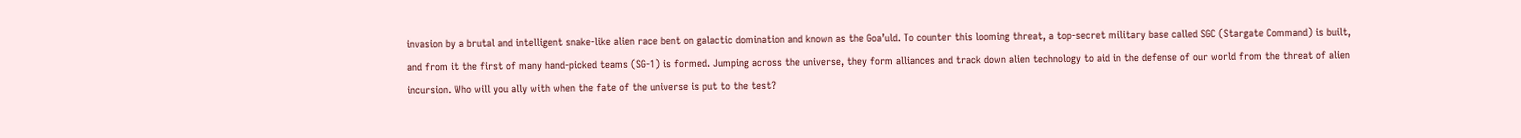invasion by a brutal and intelligent snake-like alien race bent on galactic domination and known as the Goa’uld. To counter this looming threat, a top-secret military base called SGC (Stargate Command) is built, and from it the first of many hand-picked teams (SG-1) is formed. Jumping across the universe, they form alliances and track down alien technology to aid in the defense of our world from the threat of alien incursion. Who will you ally with when the fate of the universe is put to the test?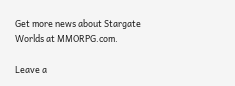Get more news about Stargate Worlds at MMORPG.com.

Leave a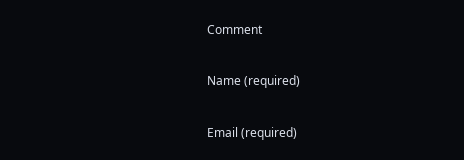Comment

Name (required)

Email (required)